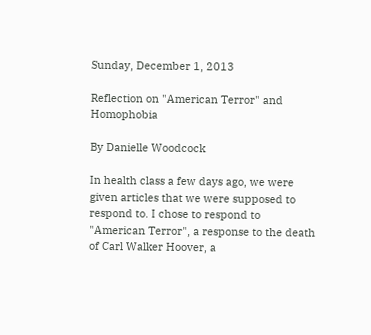Sunday, December 1, 2013

Reflection on "American Terror" and Homophobia

By Danielle Woodcock

In health class a few days ago, we were given articles that we were supposed to respond to. I chose to respond to "American Terror", a response to the death of Carl Walker Hoover, a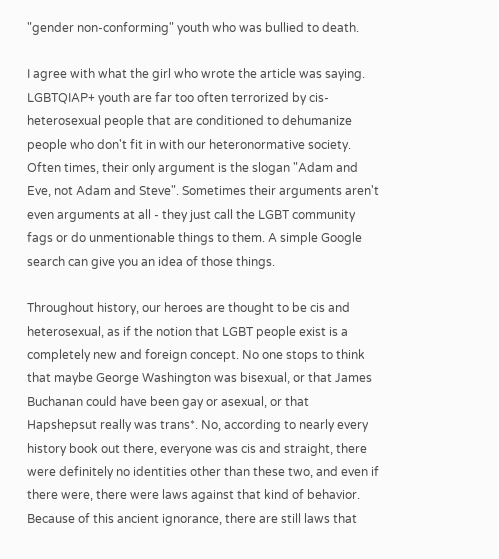"gender non-conforming" youth who was bullied to death.

I agree with what the girl who wrote the article was saying. LGBTQIAP+ youth are far too often terrorized by cis-heterosexual people that are conditioned to dehumanize people who don't fit in with our heteronormative society. Often times, their only argument is the slogan "Adam and Eve, not Adam and Steve". Sometimes their arguments aren't even arguments at all - they just call the LGBT community fags or do unmentionable things to them. A simple Google search can give you an idea of those things.

Throughout history, our heroes are thought to be cis and heterosexual, as if the notion that LGBT people exist is a completely new and foreign concept. No one stops to think that maybe George Washington was bisexual, or that James Buchanan could have been gay or asexual, or that Hapshepsut really was trans*. No, according to nearly every history book out there, everyone was cis and straight, there were definitely no identities other than these two, and even if there were, there were laws against that kind of behavior. Because of this ancient ignorance, there are still laws that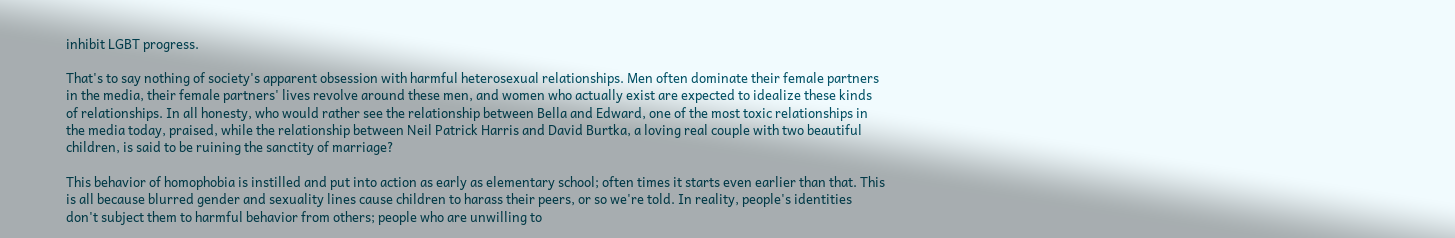inhibit LGBT progress.

That's to say nothing of society's apparent obsession with harmful heterosexual relationships. Men often dominate their female partners in the media, their female partners' lives revolve around these men, and women who actually exist are expected to idealize these kinds of relationships. In all honesty, who would rather see the relationship between Bella and Edward, one of the most toxic relationships in the media today, praised, while the relationship between Neil Patrick Harris and David Burtka, a loving real couple with two beautiful children, is said to be ruining the sanctity of marriage?

This behavior of homophobia is instilled and put into action as early as elementary school; often times it starts even earlier than that. This is all because blurred gender and sexuality lines cause children to harass their peers, or so we're told. In reality, people's identities don't subject them to harmful behavior from others; people who are unwilling to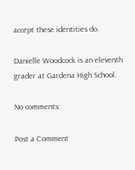accept these identities do.

Danielle Woodcock is an eleventh grader at Gardena High School.

No comments:

Post a Comment